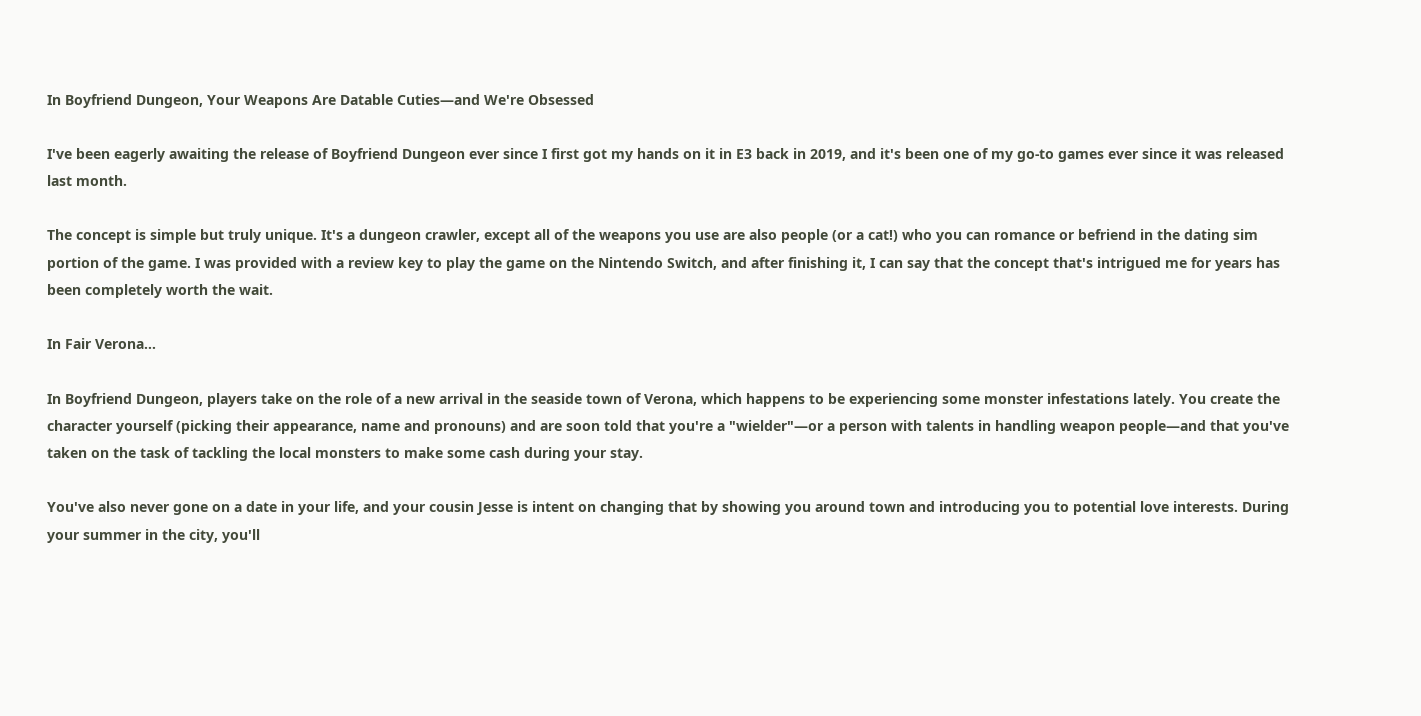In Boyfriend Dungeon, Your Weapons Are Datable Cuties—and We're Obsessed

I've been eagerly awaiting the release of Boyfriend Dungeon ever since I first got my hands on it in E3 back in 2019, and it's been one of my go-to games ever since it was released last month.

The concept is simple but truly unique. It's a dungeon crawler, except all of the weapons you use are also people (or a cat!) who you can romance or befriend in the dating sim portion of the game. I was provided with a review key to play the game on the Nintendo Switch, and after finishing it, I can say that the concept that's intrigued me for years has been completely worth the wait.

In Fair Verona…

In Boyfriend Dungeon, players take on the role of a new arrival in the seaside town of Verona, which happens to be experiencing some monster infestations lately. You create the character yourself (picking their appearance, name and pronouns) and are soon told that you're a "wielder"—or a person with talents in handling weapon people—and that you've taken on the task of tackling the local monsters to make some cash during your stay.

You've also never gone on a date in your life, and your cousin Jesse is intent on changing that by showing you around town and introducing you to potential love interests. During your summer in the city, you'll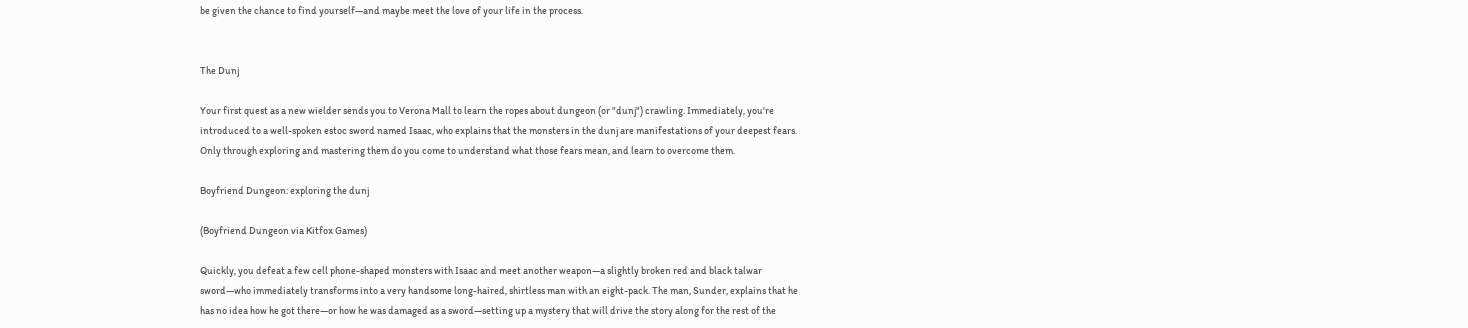be given the chance to find yourself—and maybe meet the love of your life in the process.


The Dunj

Your first quest as a new wielder sends you to Verona Mall to learn the ropes about dungeon (or "dunj") crawling. Immediately, you're introduced to a well-spoken estoc sword named Isaac, who explains that the monsters in the dunj are manifestations of your deepest fears. Only through exploring and mastering them do you come to understand what those fears mean, and learn to overcome them.

Boyfriend Dungeon: exploring the dunj

(Boyfriend Dungeon via Kitfox Games)

Quickly, you defeat a few cell phone-shaped monsters with Isaac and meet another weapon—a slightly broken red and black talwar sword—who immediately transforms into a very handsome long-haired, shirtless man with an eight-pack. The man, Sunder, explains that he has no idea how he got there—or how he was damaged as a sword—setting up a mystery that will drive the story along for the rest of the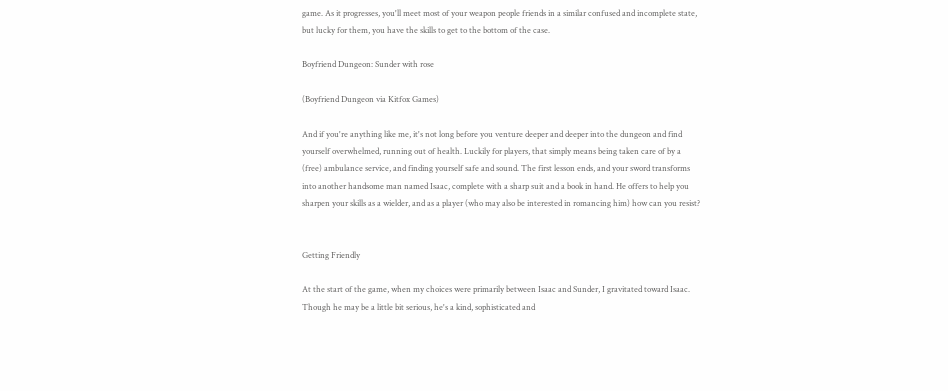game. As it progresses, you'll meet most of your weapon people friends in a similar confused and incomplete state, but lucky for them, you have the skills to get to the bottom of the case.

Boyfriend Dungeon: Sunder with rose

(Boyfriend Dungeon via Kitfox Games)

And if you're anything like me, it's not long before you venture deeper and deeper into the dungeon and find yourself overwhelmed, running out of health. Luckily for players, that simply means being taken care of by a (free) ambulance service, and finding yourself safe and sound. The first lesson ends, and your sword transforms into another handsome man named Isaac, complete with a sharp suit and a book in hand. He offers to help you sharpen your skills as a wielder, and as a player (who may also be interested in romancing him) how can you resist?


Getting Friendly

At the start of the game, when my choices were primarily between Isaac and Sunder, I gravitated toward Isaac. Though he may be a little bit serious, he's a kind, sophisticated and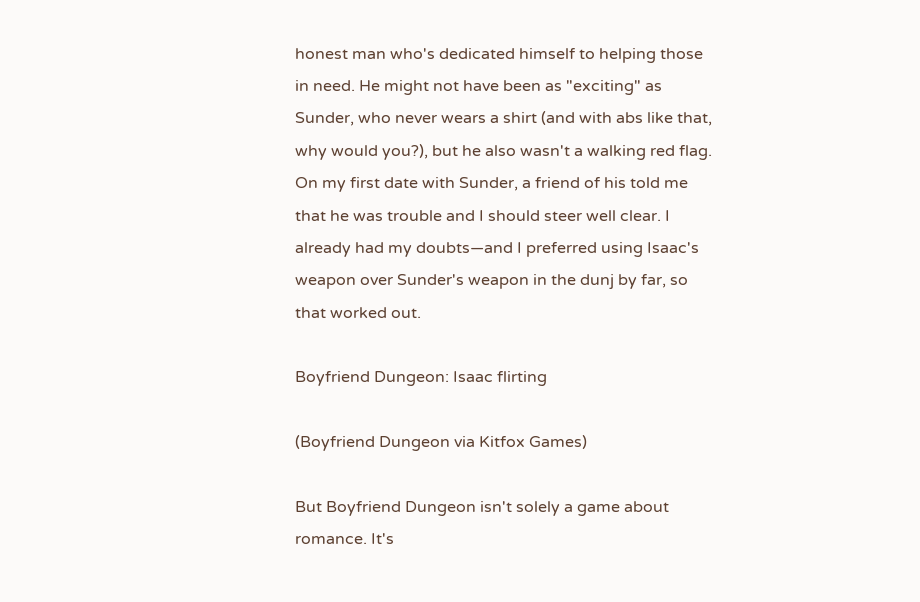honest man who's dedicated himself to helping those in need. He might not have been as "exciting" as Sunder, who never wears a shirt (and with abs like that, why would you?), but he also wasn't a walking red flag. On my first date with Sunder, a friend of his told me that he was trouble and I should steer well clear. I already had my doubts—and I preferred using Isaac's weapon over Sunder's weapon in the dunj by far, so that worked out.

Boyfriend Dungeon: Isaac flirting

(Boyfriend Dungeon via Kitfox Games)

But Boyfriend Dungeon isn't solely a game about romance. It's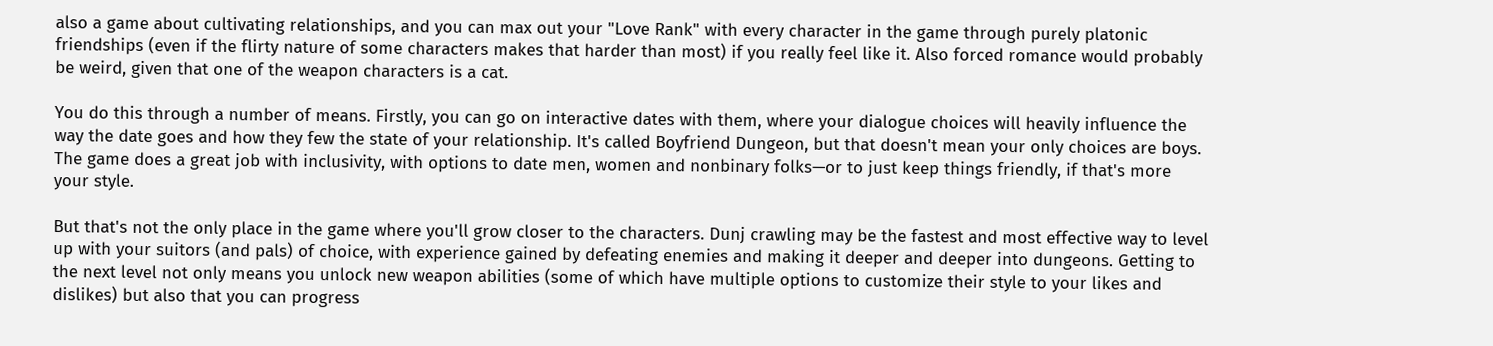also a game about cultivating relationships, and you can max out your "Love Rank" with every character in the game through purely platonic friendships (even if the flirty nature of some characters makes that harder than most) if you really feel like it. Also forced romance would probably be weird, given that one of the weapon characters is a cat.

You do this through a number of means. Firstly, you can go on interactive dates with them, where your dialogue choices will heavily influence the way the date goes and how they few the state of your relationship. It's called Boyfriend Dungeon, but that doesn't mean your only choices are boys. The game does a great job with inclusivity, with options to date men, women and nonbinary folks—or to just keep things friendly, if that's more your style.

But that's not the only place in the game where you'll grow closer to the characters. Dunj crawling may be the fastest and most effective way to level up with your suitors (and pals) of choice, with experience gained by defeating enemies and making it deeper and deeper into dungeons. Getting to the next level not only means you unlock new weapon abilities (some of which have multiple options to customize their style to your likes and dislikes) but also that you can progress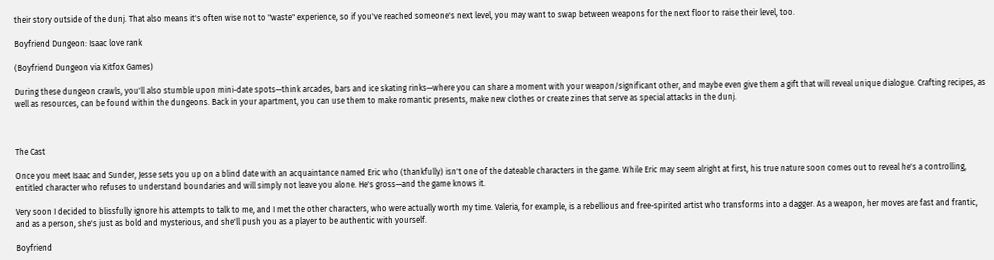their story outside of the dunj. That also means it's often wise not to "waste" experience, so if you've reached someone's next level, you may want to swap between weapons for the next floor to raise their level, too.

Boyfriend Dungeon: Isaac love rank

(Boyfriend Dungeon via Kitfox Games)

During these dungeon crawls, you'll also stumble upon mini-date spots—think arcades, bars and ice skating rinks—where you can share a moment with your weapon/significant other, and maybe even give them a gift that will reveal unique dialogue. Crafting recipes, as well as resources, can be found within the dungeons. Back in your apartment, you can use them to make romantic presents, make new clothes or create zines that serve as special attacks in the dunj.



The Cast

Once you meet Isaac and Sunder, Jesse sets you up on a blind date with an acquaintance named Eric who (thankfully) isn't one of the dateable characters in the game. While Eric may seem alright at first, his true nature soon comes out to reveal he's a controlling, entitled character who refuses to understand boundaries and will simply not leave you alone. He's gross—and the game knows it.

Very soon I decided to blissfully ignore his attempts to talk to me, and I met the other characters, who were actually worth my time. Valeria, for example, is a rebellious and free-spirited artist who transforms into a dagger. As a weapon, her moves are fast and frantic, and as a person, she's just as bold and mysterious, and she'll push you as a player to be authentic with yourself.

Boyfriend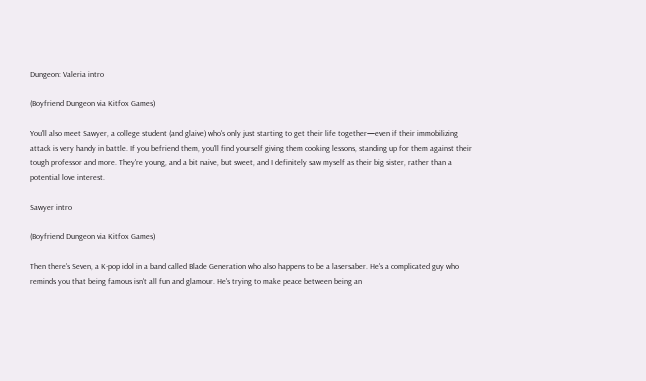Dungeon: Valeria intro

(Boyfriend Dungeon via Kitfox Games)

You'll also meet Sawyer, a college student (and glaive) who's only just starting to get their life together—even if their immobilizing attack is very handy in battle. If you befriend them, you'll find yourself giving them cooking lessons, standing up for them against their tough professor and more. They're young, and a bit naive, but sweet, and I definitely saw myself as their big sister, rather than a potential love interest.

Sawyer intro

(Boyfriend Dungeon via Kitfox Games)

Then there's Seven, a K-pop idol in a band called Blade Generation who also happens to be a lasersaber. He's a complicated guy who reminds you that being famous isn't all fun and glamour. He's trying to make peace between being an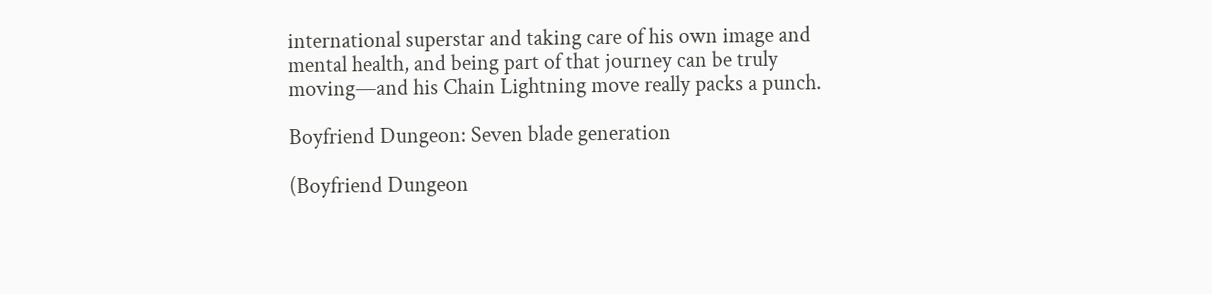international superstar and taking care of his own image and mental health, and being part of that journey can be truly moving—and his Chain Lightning move really packs a punch.

Boyfriend Dungeon: Seven blade generation

(Boyfriend Dungeon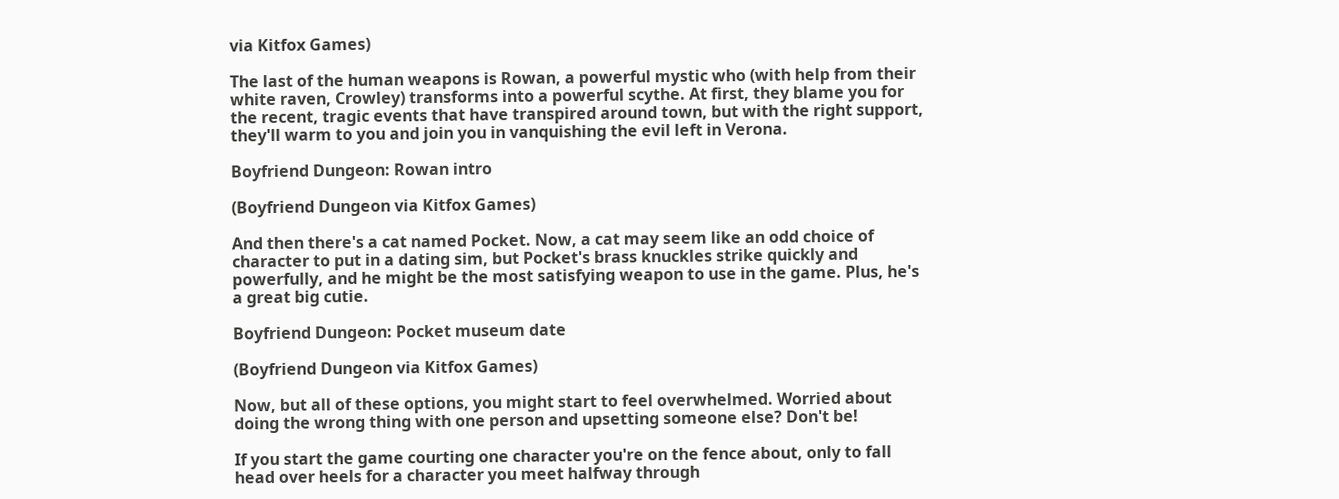via Kitfox Games)

The last of the human weapons is Rowan, a powerful mystic who (with help from their white raven, Crowley) transforms into a powerful scythe. At first, they blame you for the recent, tragic events that have transpired around town, but with the right support, they'll warm to you and join you in vanquishing the evil left in Verona.

Boyfriend Dungeon: Rowan intro

(Boyfriend Dungeon via Kitfox Games)

And then there's a cat named Pocket. Now, a cat may seem like an odd choice of character to put in a dating sim, but Pocket's brass knuckles strike quickly and powerfully, and he might be the most satisfying weapon to use in the game. Plus, he's a great big cutie.

Boyfriend Dungeon: Pocket museum date

(Boyfriend Dungeon via Kitfox Games)

Now, but all of these options, you might start to feel overwhelmed. Worried about doing the wrong thing with one person and upsetting someone else? Don't be!

If you start the game courting one character you're on the fence about, only to fall head over heels for a character you meet halfway through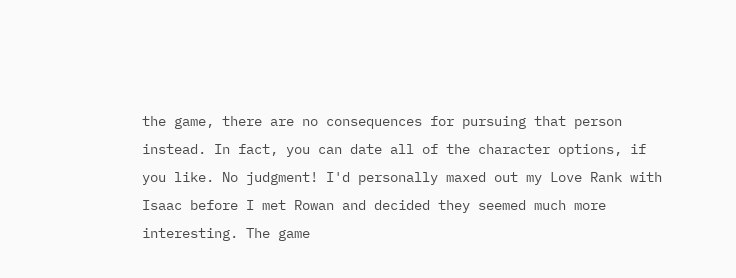the game, there are no consequences for pursuing that person instead. In fact, you can date all of the character options, if you like. No judgment! I'd personally maxed out my Love Rank with Isaac before I met Rowan and decided they seemed much more interesting. The game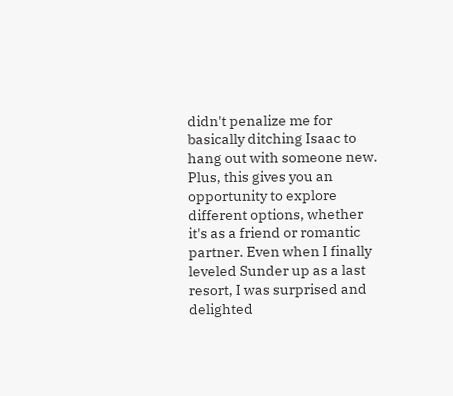didn't penalize me for basically ditching Isaac to hang out with someone new. Plus, this gives you an opportunity to explore different options, whether it's as a friend or romantic partner. Even when I finally leveled Sunder up as a last resort, I was surprised and delighted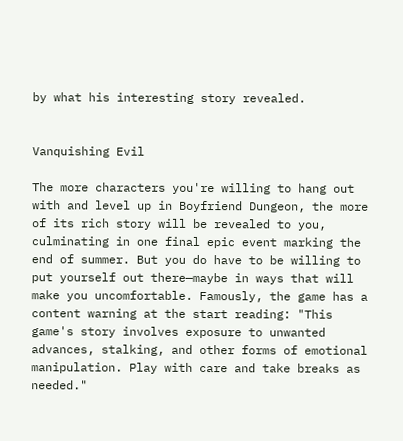by what his interesting story revealed.


Vanquishing Evil

The more characters you're willing to hang out with and level up in Boyfriend Dungeon, the more of its rich story will be revealed to you, culminating in one final epic event marking the end of summer. But you do have to be willing to put yourself out there—maybe in ways that will make you uncomfortable. Famously, the game has a content warning at the start reading: "This game's story involves exposure to unwanted advances, stalking, and other forms of emotional manipulation. Play with care and take breaks as needed."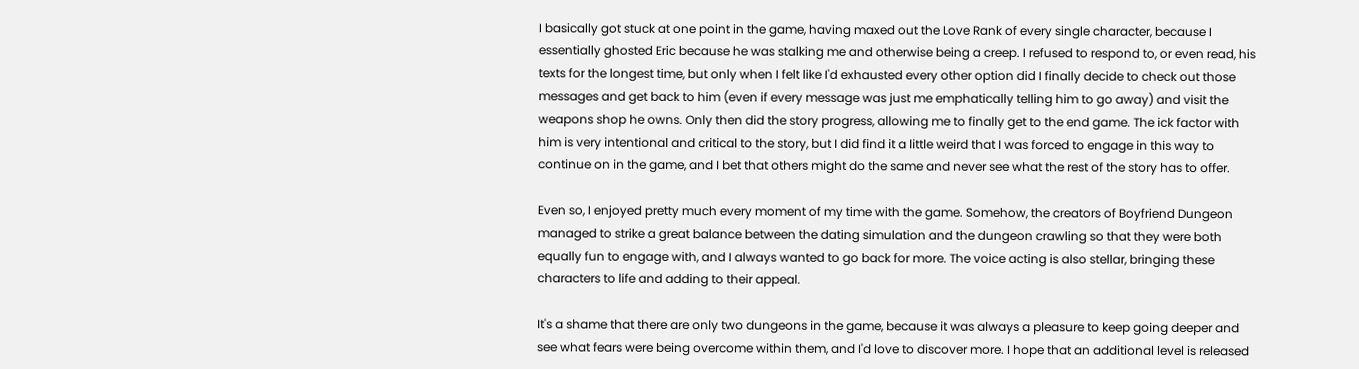I basically got stuck at one point in the game, having maxed out the Love Rank of every single character, because I essentially ghosted Eric because he was stalking me and otherwise being a creep. I refused to respond to, or even read, his texts for the longest time, but only when I felt like I'd exhausted every other option did I finally decide to check out those messages and get back to him (even if every message was just me emphatically telling him to go away) and visit the weapons shop he owns. Only then did the story progress, allowing me to finally get to the end game. The ick factor with him is very intentional and critical to the story, but I did find it a little weird that I was forced to engage in this way to continue on in the game, and I bet that others might do the same and never see what the rest of the story has to offer.

Even so, I enjoyed pretty much every moment of my time with the game. Somehow, the creators of Boyfriend Dungeon managed to strike a great balance between the dating simulation and the dungeon crawling so that they were both equally fun to engage with, and I always wanted to go back for more. The voice acting is also stellar, bringing these characters to life and adding to their appeal.

It's a shame that there are only two dungeons in the game, because it was always a pleasure to keep going deeper and see what fears were being overcome within them, and I'd love to discover more. I hope that an additional level is released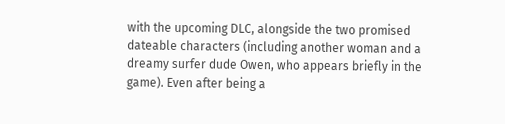with the upcoming DLC, alongside the two promised dateable characters (including another woman and a dreamy surfer dude Owen, who appears briefly in the game). Even after being a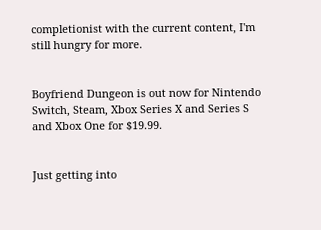completionist with the current content, I'm still hungry for more.


Boyfriend Dungeon is out now for Nintendo Switch, Steam, Xbox Series X and Series S and Xbox One for $19.99.


Just getting into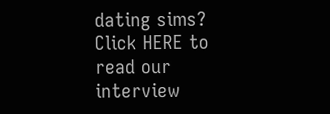dating sims? Click HERE to read our interview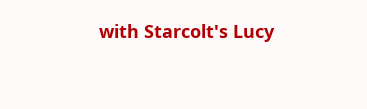with Starcolt's Lucy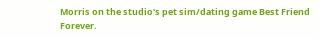Morris on the studio's pet sim/dating game Best Friend Forever.